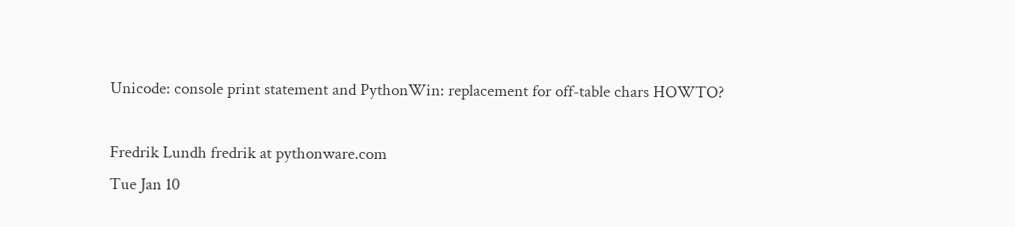Unicode: console print statement and PythonWin: replacement for off-table chars HOWTO?

Fredrik Lundh fredrik at pythonware.com
Tue Jan 10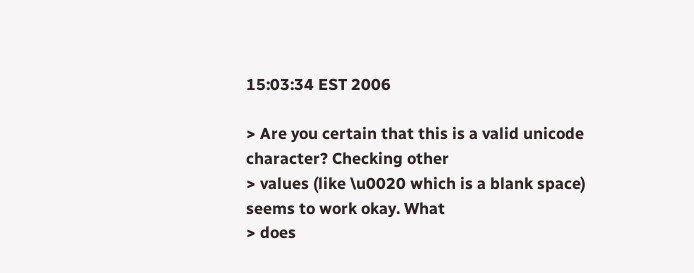15:03:34 EST 2006

> Are you certain that this is a valid unicode character? Checking other
> values (like \u0020 which is a blank space) seems to work okay. What
> does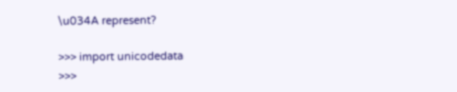\u034A represent?

>>> import unicodedata
>>>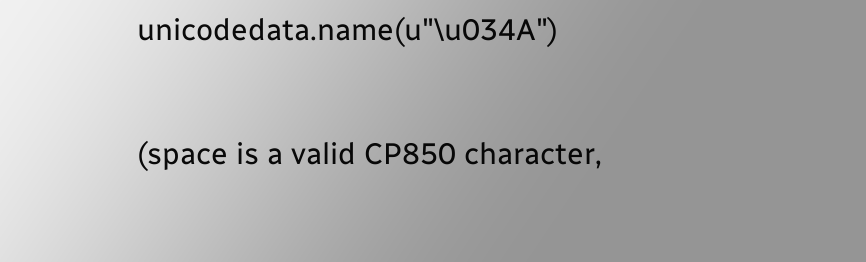unicodedata.name(u"\u034A")

(space is a valid CP850 character,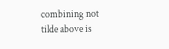combining not tilde above is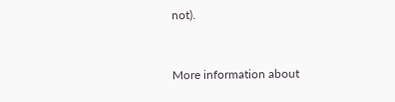not).


More information about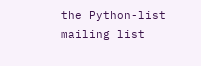the Python-list mailing list